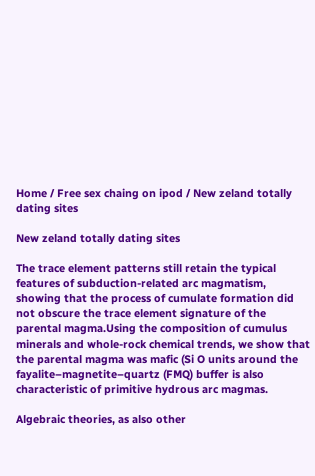Home / Free sex chaing on ipod / New zeland totally dating sites

New zeland totally dating sites

The trace element patterns still retain the typical features of subduction-related arc magmatism, showing that the process of cumulate formation did not obscure the trace element signature of the parental magma.Using the composition of cumulus minerals and whole-rock chemical trends, we show that the parental magma was mafic (Si O units around the fayalite–magnetite–quartz (FMQ) buffer is also characteristic of primitive hydrous arc magmas.

Algebraic theories, as also other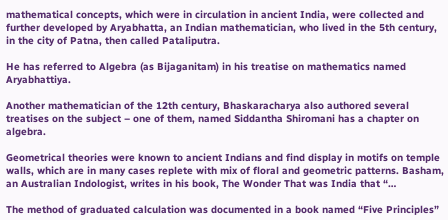mathematical concepts, which were in circulation in ancient India, were collected and further developed by Aryabhatta, an Indian mathematician, who lived in the 5th century, in the city of Patna, then called Pataliputra.

He has referred to Algebra (as Bijaganitam) in his treatise on mathematics named Aryabhattiya.

Another mathematician of the 12th century, Bhaskaracharya also authored several treatises on the subject – one of them, named Siddantha Shiromani has a chapter on algebra.

Geometrical theories were known to ancient Indians and find display in motifs on temple walls, which are in many cases replete with mix of floral and geometric patterns. Basham, an Australian Indologist, writes in his book, The Wonder That was India that “…

The method of graduated calculation was documented in a book named “Five Principles”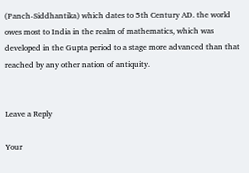(Panch-Siddhantika) which dates to 5th Century AD. the world owes most to India in the realm of mathematics, which was developed in the Gupta period to a stage more advanced than that reached by any other nation of antiquity.


Leave a Reply

Your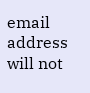email address will not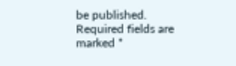be published. Required fields are marked *